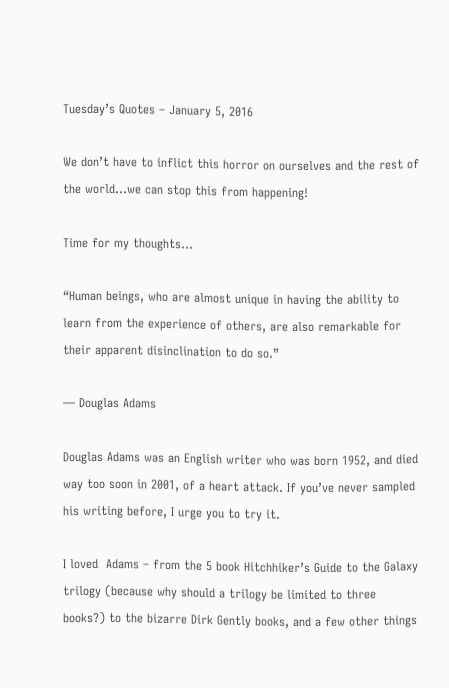Tuesday’s Quotes – January 5, 2016

We don’t have to inflict this horror on ourselves and the rest of the world…we can stop this from happening!

Time for my thoughts...

“Human beings, who are almost unique in having the ability to learn from the experience of others, are also remarkable for their apparent disinclination to do so.”

— Douglas Adams

Douglas Adams was an English writer who was born 1952, and died way too soon in 2001, of a heart attack. If you’ve never sampled his writing before, I urge you to try it.

I loved  Adams – from the 5 book Hitchhiker’s Guide to the Galaxy trilogy (because why should a trilogy be limited to three books?) to the bizarre Dirk Gently books, and a few other things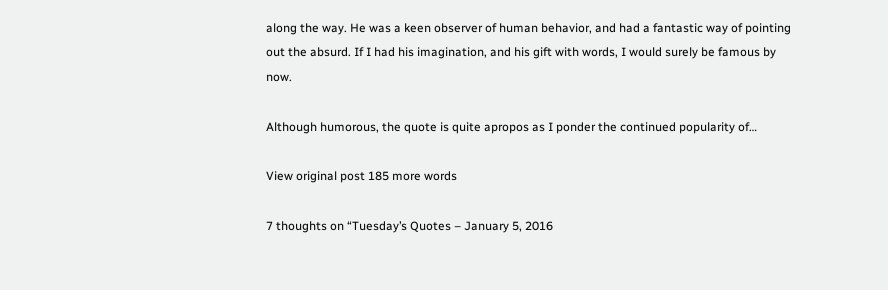along the way. He was a keen observer of human behavior, and had a fantastic way of pointing out the absurd. If I had his imagination, and his gift with words, I would surely be famous by now.

Although humorous, the quote is quite apropos as I ponder the continued popularity of…

View original post 185 more words

7 thoughts on “Tuesday’s Quotes – January 5, 2016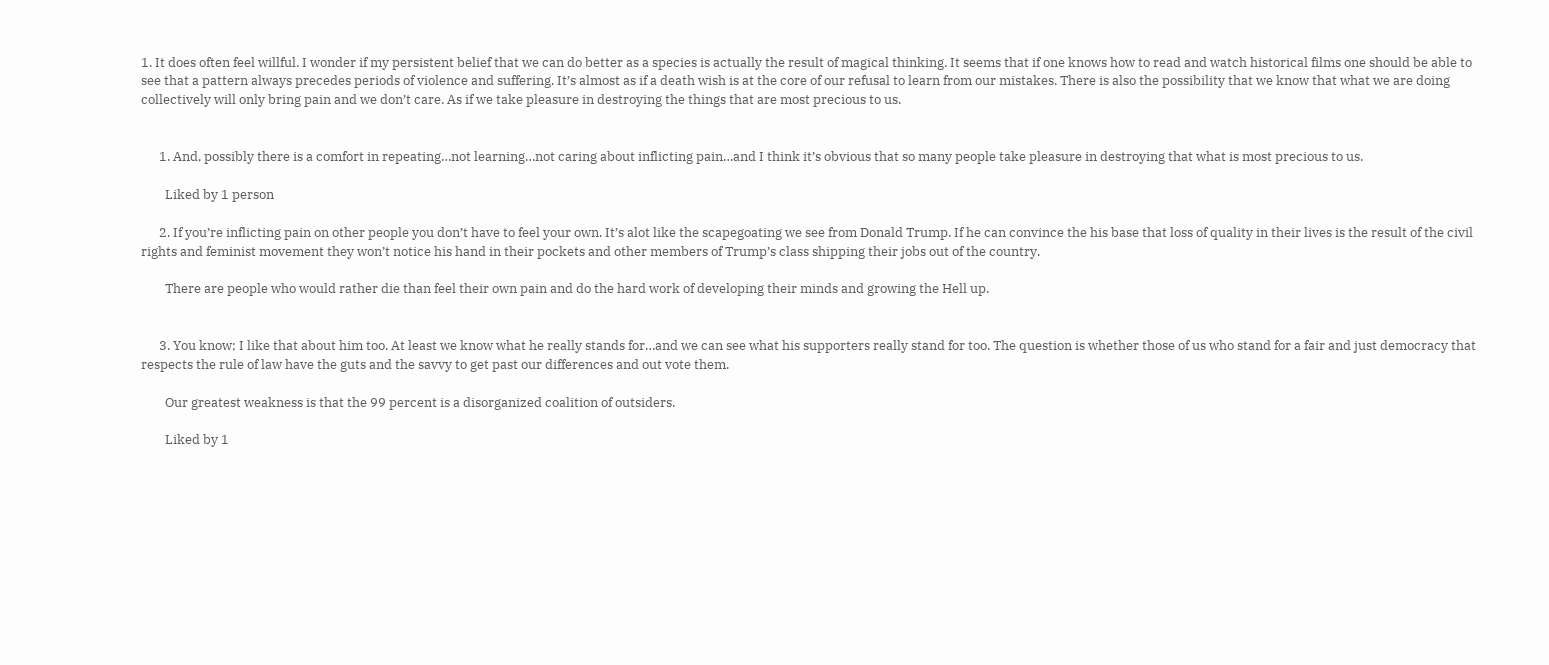1. It does often feel willful. I wonder if my persistent belief that we can do better as a species is actually the result of magical thinking. It seems that if one knows how to read and watch historical films one should be able to see that a pattern always precedes periods of violence and suffering. It’s almost as if a death wish is at the core of our refusal to learn from our mistakes. There is also the possibility that we know that what we are doing collectively will only bring pain and we don’t care. As if we take pleasure in destroying the things that are most precious to us.


      1. And, possibly there is a comfort in repeating…not learning…not caring about inflicting pain…and I think it’s obvious that so many people take pleasure in destroying that what is most precious to us.

        Liked by 1 person

      2. If you’re inflicting pain on other people you don’t have to feel your own. It’s alot like the scapegoating we see from Donald Trump. If he can convince the his base that loss of quality in their lives is the result of the civil rights and feminist movement they won’t notice his hand in their pockets and other members of Trump’s class shipping their jobs out of the country.

        There are people who would rather die than feel their own pain and do the hard work of developing their minds and growing the Hell up.


      3. You know; I like that about him too. At least we know what he really stands for…and we can see what his supporters really stand for too. The question is whether those of us who stand for a fair and just democracy that respects the rule of law have the guts and the savvy to get past our differences and out vote them.

        Our greatest weakness is that the 99 percent is a disorganized coalition of outsiders.

        Liked by 1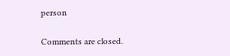person

Comments are closed.